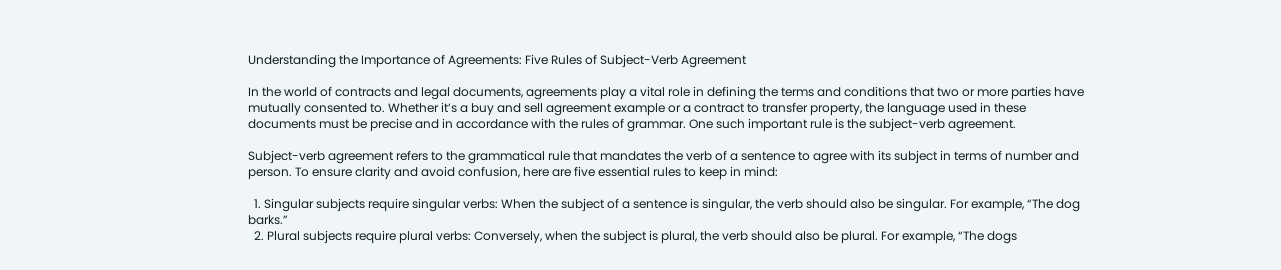Understanding the Importance of Agreements: Five Rules of Subject-Verb Agreement

In the world of contracts and legal documents, agreements play a vital role in defining the terms and conditions that two or more parties have mutually consented to. Whether it’s a buy and sell agreement example or a contract to transfer property, the language used in these documents must be precise and in accordance with the rules of grammar. One such important rule is the subject-verb agreement.

Subject-verb agreement refers to the grammatical rule that mandates the verb of a sentence to agree with its subject in terms of number and person. To ensure clarity and avoid confusion, here are five essential rules to keep in mind:

  1. Singular subjects require singular verbs: When the subject of a sentence is singular, the verb should also be singular. For example, “The dog barks.”
  2. Plural subjects require plural verbs: Conversely, when the subject is plural, the verb should also be plural. For example, “The dogs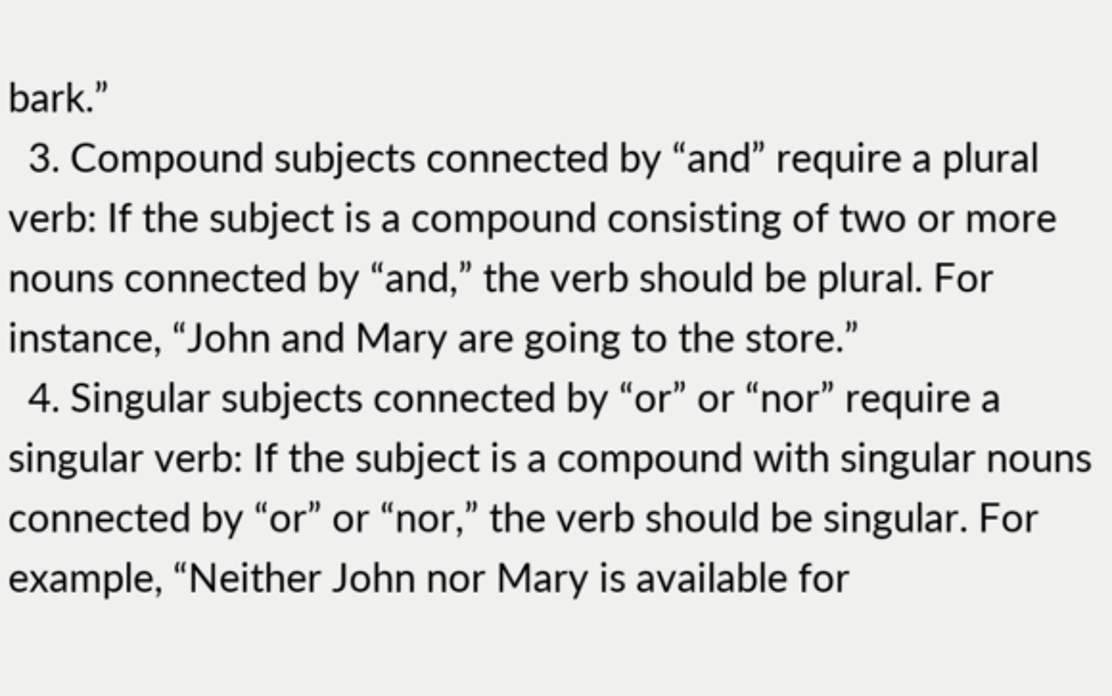bark.”
  3. Compound subjects connected by “and” require a plural verb: If the subject is a compound consisting of two or more nouns connected by “and,” the verb should be plural. For instance, “John and Mary are going to the store.”
  4. Singular subjects connected by “or” or “nor” require a singular verb: If the subject is a compound with singular nouns connected by “or” or “nor,” the verb should be singular. For example, “Neither John nor Mary is available for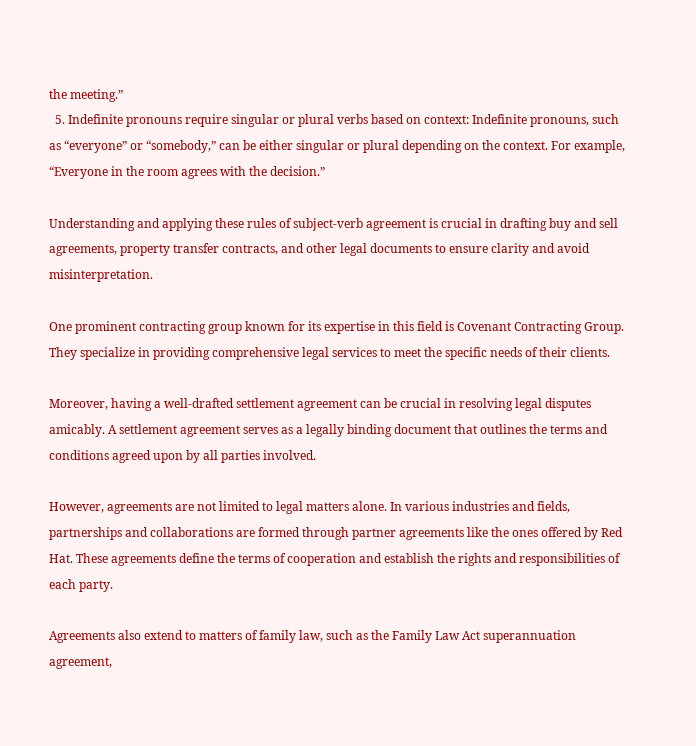the meeting.”
  5. Indefinite pronouns require singular or plural verbs based on context: Indefinite pronouns, such as “everyone” or “somebody,” can be either singular or plural depending on the context. For example, “Everyone in the room agrees with the decision.”

Understanding and applying these rules of subject-verb agreement is crucial in drafting buy and sell agreements, property transfer contracts, and other legal documents to ensure clarity and avoid misinterpretation.

One prominent contracting group known for its expertise in this field is Covenant Contracting Group. They specialize in providing comprehensive legal services to meet the specific needs of their clients.

Moreover, having a well-drafted settlement agreement can be crucial in resolving legal disputes amicably. A settlement agreement serves as a legally binding document that outlines the terms and conditions agreed upon by all parties involved.

However, agreements are not limited to legal matters alone. In various industries and fields, partnerships and collaborations are formed through partner agreements like the ones offered by Red Hat. These agreements define the terms of cooperation and establish the rights and responsibilities of each party.

Agreements also extend to matters of family law, such as the Family Law Act superannuation agreement,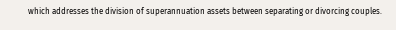which addresses the division of superannuation assets between separating or divorcing couples.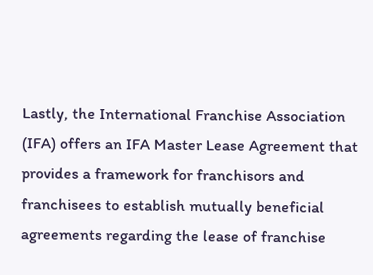Lastly, the International Franchise Association (IFA) offers an IFA Master Lease Agreement that provides a framework for franchisors and franchisees to establish mutually beneficial agreements regarding the lease of franchise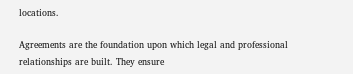locations.

Agreements are the foundation upon which legal and professional relationships are built. They ensure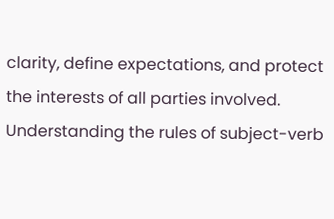clarity, define expectations, and protect the interests of all parties involved. Understanding the rules of subject-verb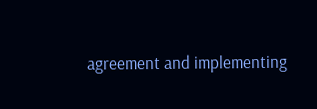agreement and implementing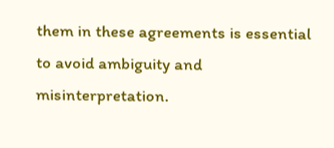them in these agreements is essential to avoid ambiguity and misinterpretation.